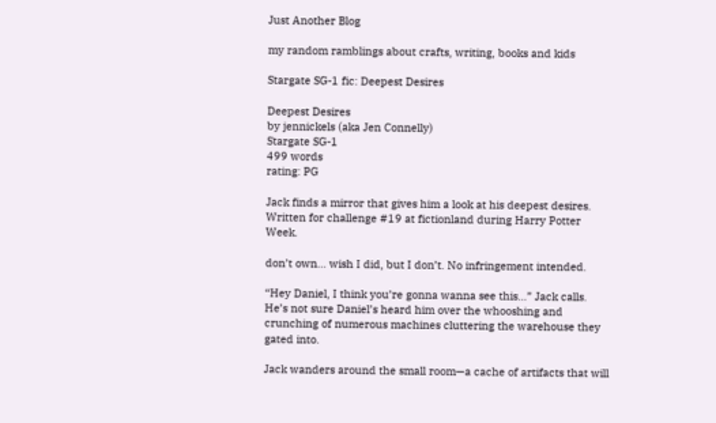Just Another Blog

my random ramblings about crafts, writing, books and kids

Stargate SG-1 fic: Deepest Desires

Deepest Desires
by jennickels (aka Jen Connelly)
Stargate SG-1
499 words
rating: PG

Jack finds a mirror that gives him a look at his deepest desires. Written for challenge #19 at fictionland during Harry Potter Week.

don’t own… wish I did, but I don’t. No infringement intended.

“Hey Daniel, I think you’re gonna wanna see this…” Jack calls. He’s not sure Daniel’s heard him over the whooshing and crunching of numerous machines cluttering the warehouse they gated into.

Jack wanders around the small room—a cache of artifacts that will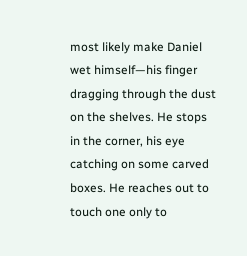most likely make Daniel wet himself—his finger dragging through the dust on the shelves. He stops in the corner, his eye catching on some carved boxes. He reaches out to touch one only to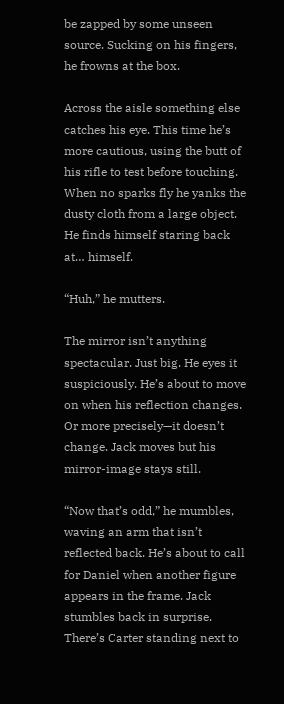be zapped by some unseen source. Sucking on his fingers, he frowns at the box.

Across the aisle something else catches his eye. This time he’s more cautious, using the butt of his rifle to test before touching. When no sparks fly he yanks the dusty cloth from a large object. He finds himself staring back at… himself.

“Huh,” he mutters.

The mirror isn’t anything spectacular. Just big. He eyes it suspiciously. He’s about to move on when his reflection changes. Or more precisely—it doesn’t change. Jack moves but his mirror-image stays still.

“Now that’s odd,” he mumbles, waving an arm that isn’t reflected back. He’s about to call for Daniel when another figure appears in the frame. Jack stumbles back in surprise. There’s Carter standing next to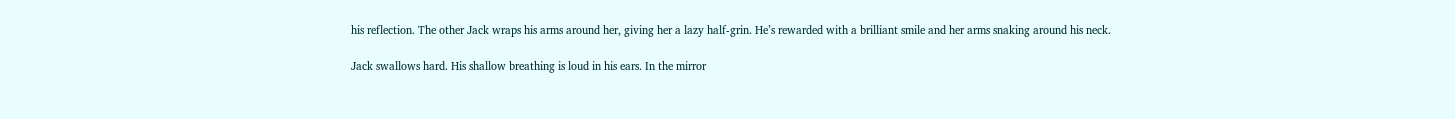his reflection. The other Jack wraps his arms around her, giving her a lazy half-grin. He’s rewarded with a brilliant smile and her arms snaking around his neck.

Jack swallows hard. His shallow breathing is loud in his ears. In the mirror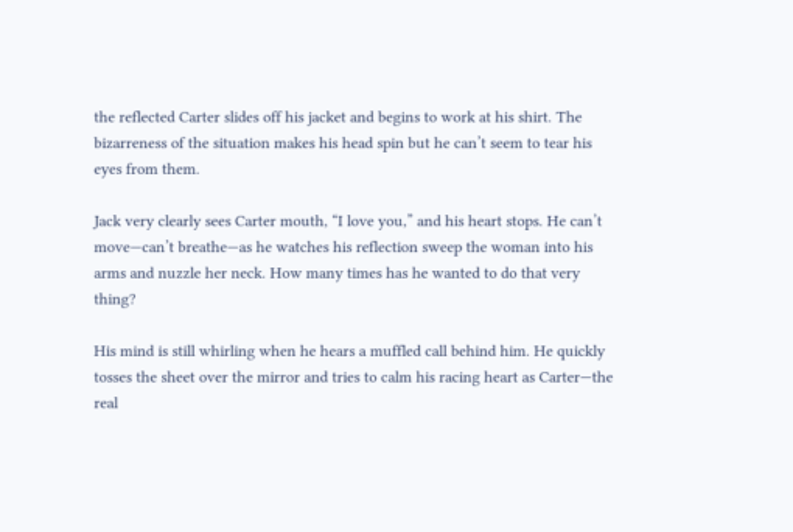the reflected Carter slides off his jacket and begins to work at his shirt. The bizarreness of the situation makes his head spin but he can’t seem to tear his eyes from them.

Jack very clearly sees Carter mouth, “I love you,” and his heart stops. He can’t move—can’t breathe—as he watches his reflection sweep the woman into his arms and nuzzle her neck. How many times has he wanted to do that very thing?

His mind is still whirling when he hears a muffled call behind him. He quickly tosses the sheet over the mirror and tries to calm his racing heart as Carter—the real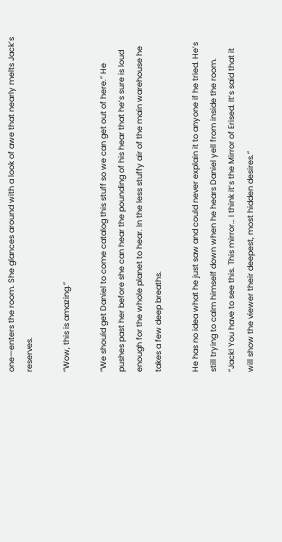one—enters the room. She glances around with a look of awe that nearly melts Jack’s reserves.

“Wow, this is amazing.”

“We should get Daniel to come catalog this stuff so we can get out of here.” He pushes past her before she can hear the pounding of his hear that he’s sure is loud enough for the whole planet to hear. In the less stuffy air of the main warehouse he takes a few deep breaths.

He has no idea what he just saw and could never explain it to anyone if he tried. He’s still trying to calm himself down when he hears Daniel yell from inside the room. “Jack! You have to see this. This mirror… I think it’s the Mirror of Erised. It’s said that it will show the viewer their deepest, most hidden desires.”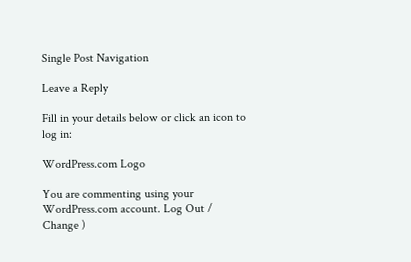Single Post Navigation

Leave a Reply

Fill in your details below or click an icon to log in:

WordPress.com Logo

You are commenting using your WordPress.com account. Log Out /  Change )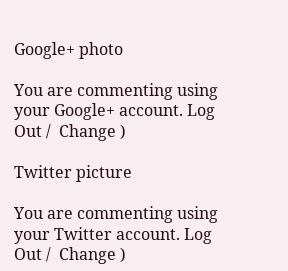Google+ photo

You are commenting using your Google+ account. Log Out /  Change )

Twitter picture

You are commenting using your Twitter account. Log Out /  Change )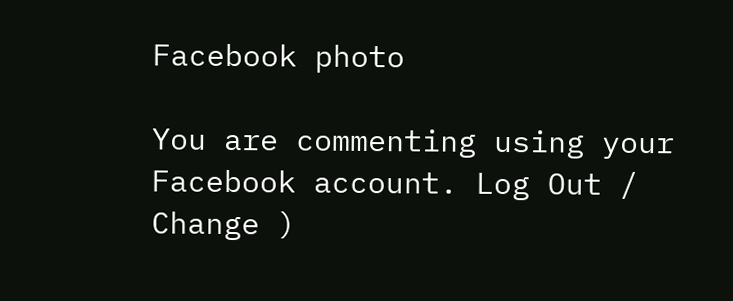Facebook photo

You are commenting using your Facebook account. Log Out /  Change )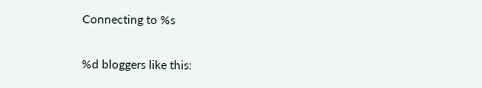Connecting to %s

%d bloggers like this: